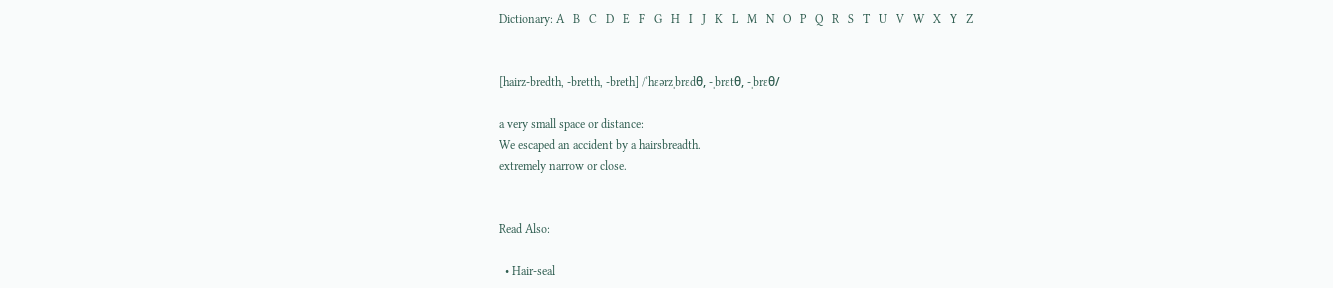Dictionary: A   B   C   D   E   F   G   H   I   J   K   L   M   N   O   P   Q   R   S   T   U   V   W   X   Y   Z


[hairz-bredth, -bretth, -breth] /ˈhɛərzˌbrɛdθ, -ˌbrɛtθ, -ˌbrɛθ/

a very small space or distance:
We escaped an accident by a hairsbreadth.
extremely narrow or close.


Read Also:

  • Hair-seal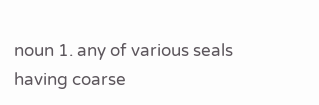noun 1. any of various seals having coarse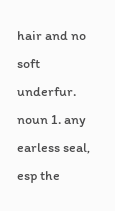hair and no soft underfur. noun 1. any earless seal, esp the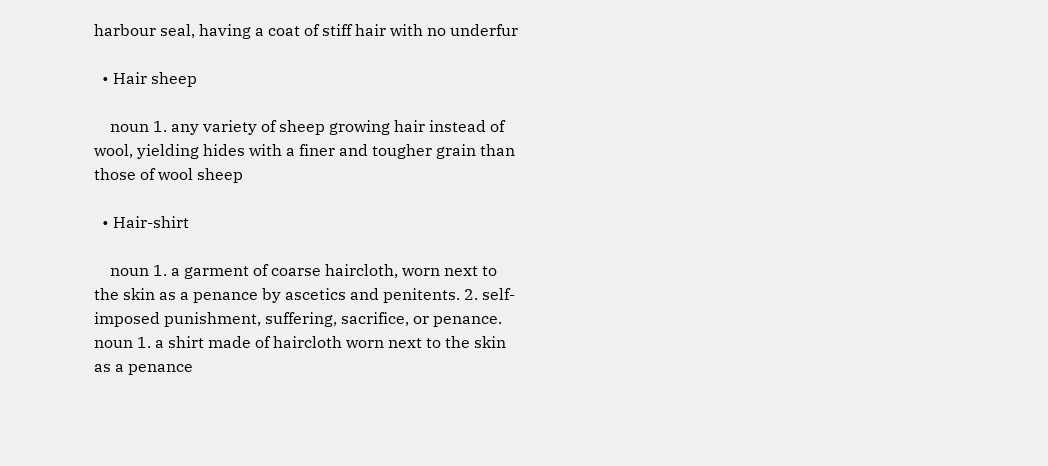harbour seal, having a coat of stiff hair with no underfur

  • Hair sheep

    noun 1. any variety of sheep growing hair instead of wool, yielding hides with a finer and tougher grain than those of wool sheep

  • Hair-shirt

    noun 1. a garment of coarse haircloth, worn next to the skin as a penance by ascetics and penitents. 2. self-imposed punishment, suffering, sacrifice, or penance. noun 1. a shirt made of haircloth worn next to the skin as a penance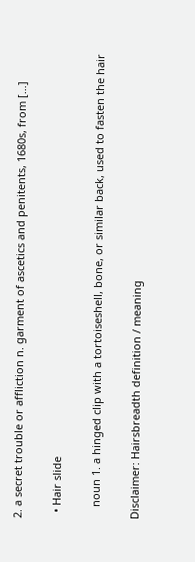2. a secret trouble or affliction n. garment of ascetics and penitents, 1680s, from […]

  • Hair slide

    noun 1. a hinged clip with a tortoiseshell, bone, or similar back, used to fasten the hair

Disclaimer: Hairsbreadth definition / meaning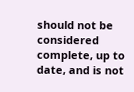should not be considered complete, up to date, and is not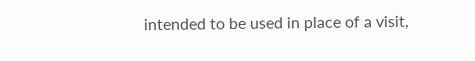intended to be used in place of a visit,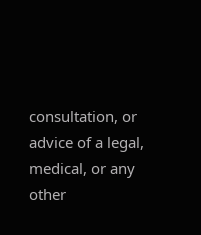consultation, or advice of a legal, medical, or any other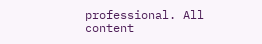professional. All content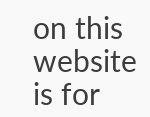on this website is for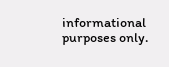informational purposes only.